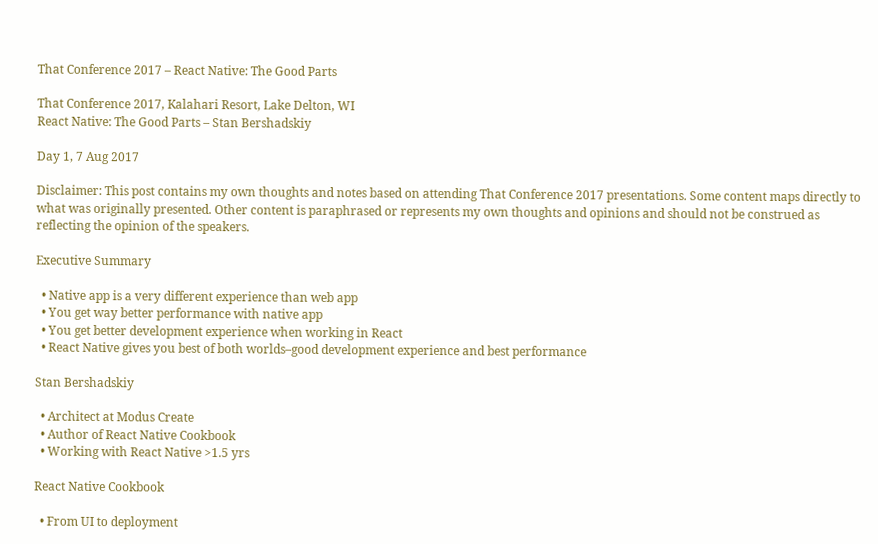That Conference 2017 – React Native: The Good Parts

That Conference 2017, Kalahari Resort, Lake Delton, WI
React Native: The Good Parts – Stan Bershadskiy

Day 1, 7 Aug 2017

Disclaimer: This post contains my own thoughts and notes based on attending That Conference 2017 presentations. Some content maps directly to what was originally presented. Other content is paraphrased or represents my own thoughts and opinions and should not be construed as reflecting the opinion of the speakers.

Executive Summary

  • Native app is a very different experience than web app
  • You get way better performance with native app
  • You get better development experience when working in React
  • React Native gives you best of both worlds–good development experience and best performance

Stan Bershadskiy

  • Architect at Modus Create
  • Author of React Native Cookbook
  • Working with React Native >1.5 yrs

React Native Cookbook

  • From UI to deployment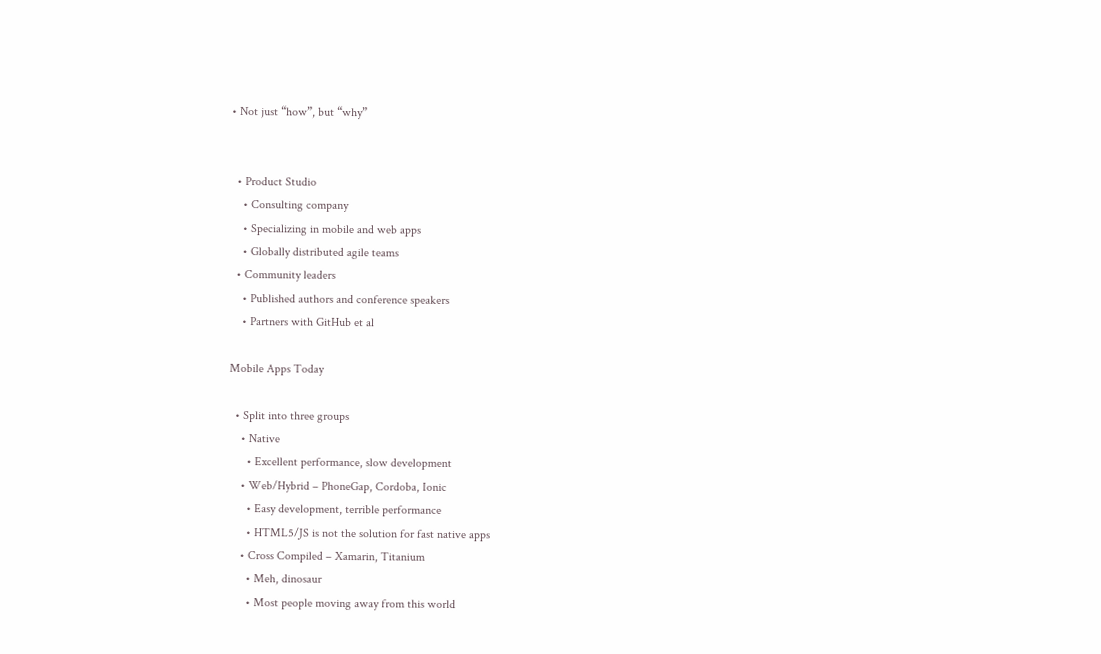• Not just “how”, but “why”


  • Product Studio
    • Consulting company
    • Specializing in mobile and web apps
    • Globally distributed agile teams
  • Community leaders
    • Published authors and conference speakers
    • Partners with GitHub et al

Mobile Apps Today

  • Split into three groups
    • Native
      • Excellent performance, slow development
    • Web/Hybrid – PhoneGap, Cordoba, Ionic
      • Easy development, terrible performance
      • HTML5/JS is not the solution for fast native apps
    • Cross Compiled – Xamarin, Titanium
      • Meh, dinosaur
      • Most people moving away from this world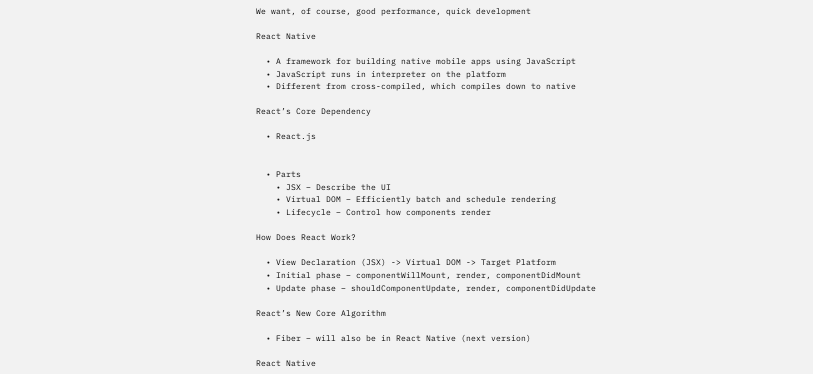We want, of course, good performance, quick development

React Native

  • A framework for building native mobile apps using JavaScript
  • JavaScript runs in interpreter on the platform
  • Different from cross-compiled, which compiles down to native

React’s Core Dependency

  • React.js


  • Parts
    • JSX – Describe the UI
    • Virtual DOM – Efficiently batch and schedule rendering
    • Lifecycle – Control how components render

How Does React Work?

  • View Declaration (JSX) -> Virtual DOM -> Target Platform
  • Initial phase – componentWillMount, render, componentDidMount
  • Update phase – shouldComponentUpdate, render, componentDidUpdate

React’s New Core Algorithm

  • Fiber – will also be in React Native (next version)

React Native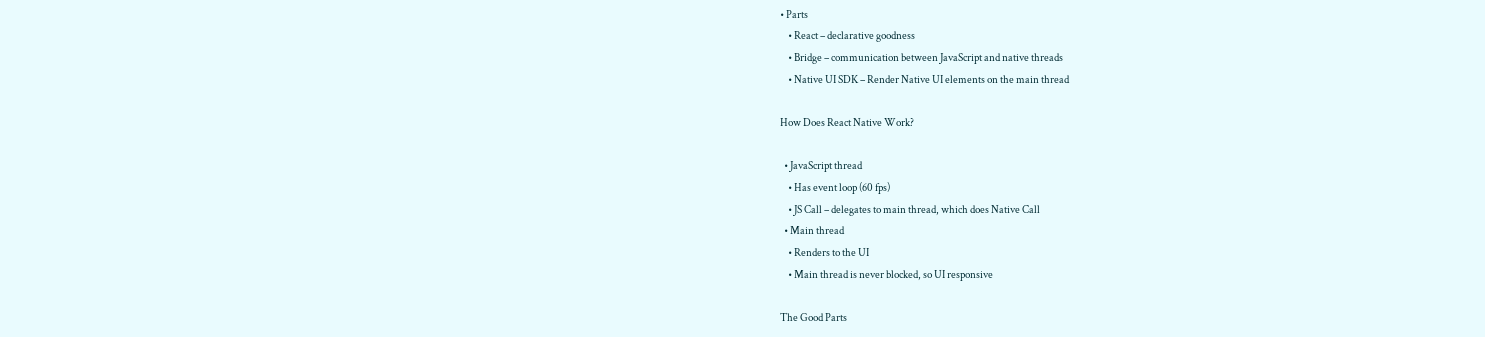• Parts
    • React – declarative goodness
    • Bridge – communication between JavaScript and native threads
    • Native UI SDK – Render Native UI elements on the main thread

How Does React Native Work?

  • JavaScript thread
    • Has event loop (60 fps)
    • JS Call – delegates to main thread, which does Native Call
  • Main thread
    • Renders to the UI
    • Main thread is never blocked, so UI responsive

The Good Parts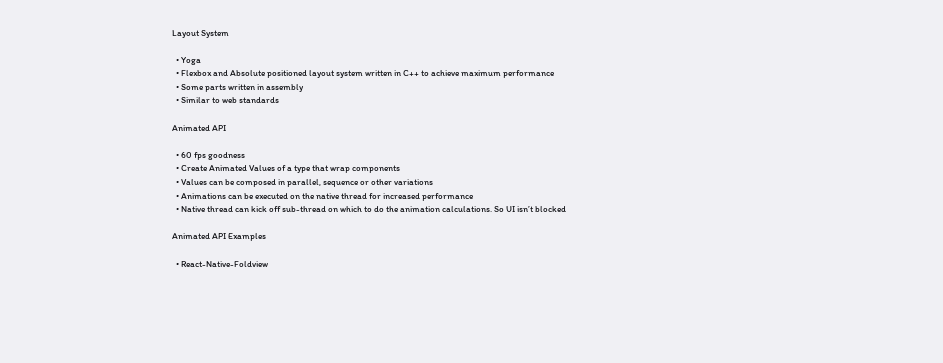Layout System

  • Yoga
  • Flexbox and Absolute positioned layout system written in C++ to achieve maximum performance
  • Some parts written in assembly
  • Similar to web standards

Animated API

  • 60 fps goodness
  • Create Animated Values of a type that wrap components
  • Values can be composed in parallel, sequence or other variations
  • Animations can be executed on the native thread for increased performance
  • Native thread can kick off sub-thread on which to do the animation calculations. So UI isn’t blocked

Animated API Examples

  • React-Native-Foldview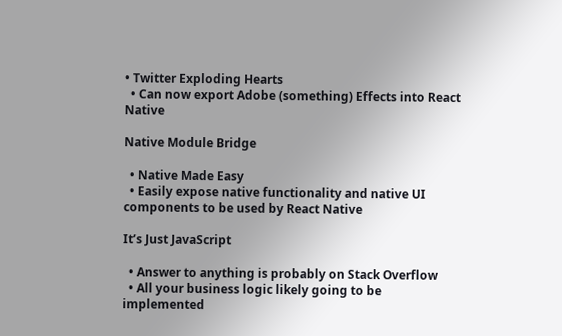• Twitter Exploding Hearts
  • Can now export Adobe (something) Effects into React Native

Native Module Bridge

  • Native Made Easy
  • Easily expose native functionality and native UI components to be used by React Native

It’s Just JavaScript

  • Answer to anything is probably on Stack Overflow
  • All your business logic likely going to be implemented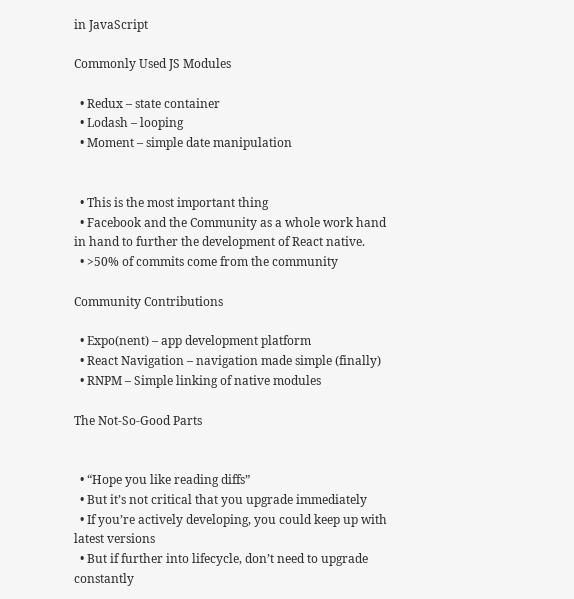in JavaScript

Commonly Used JS Modules

  • Redux – state container
  • Lodash – looping
  • Moment – simple date manipulation


  • This is the most important thing
  • Facebook and the Community as a whole work hand in hand to further the development of React native.
  • >50% of commits come from the community

Community Contributions

  • Expo(nent) – app development platform
  • React Navigation – navigation made simple (finally)
  • RNPM – Simple linking of native modules

The Not-So-Good Parts


  • “Hope you like reading diffs”
  • But it’s not critical that you upgrade immediately
  • If you’re actively developing, you could keep up with latest versions
  • But if further into lifecycle, don’t need to upgrade constantly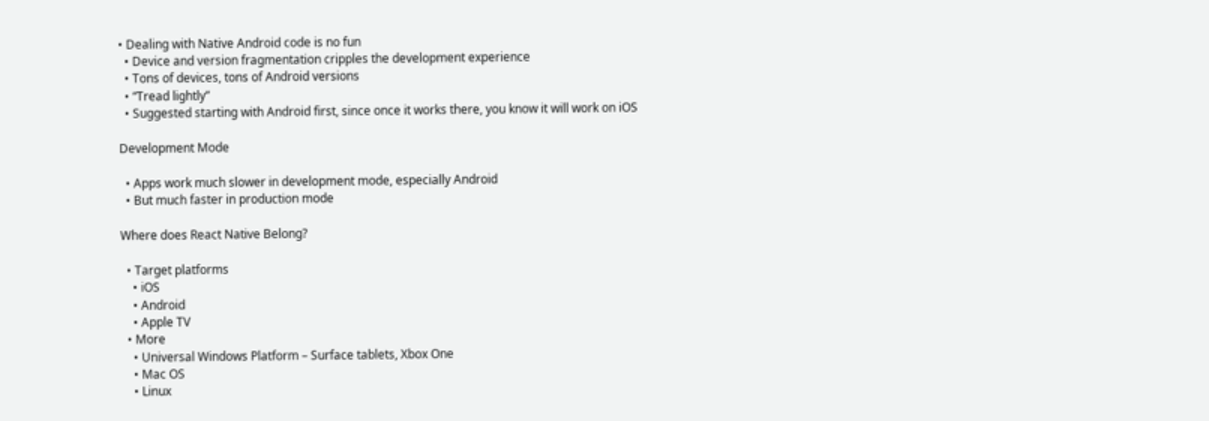• Dealing with Native Android code is no fun
  • Device and version fragmentation cripples the development experience
  • Tons of devices, tons of Android versions
  • “Tread lightly”
  • Suggested starting with Android first, since once it works there, you know it will work on iOS

Development Mode

  • Apps work much slower in development mode, especially Android
  • But much faster in production mode

Where does React Native Belong?

  • Target platforms
    • iOS
    • Android
    • Apple TV
  • More
    • Universal Windows Platform – Surface tablets, Xbox One
    • Mac OS
    • Linux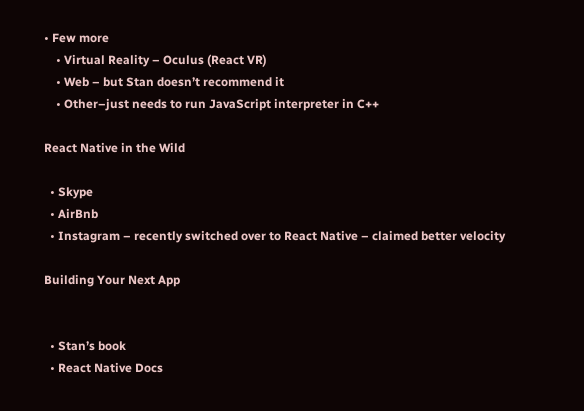• Few more
    • Virtual Reality – Oculus (React VR)
    • Web – but Stan doesn’t recommend it
    • Other–just needs to run JavaScript interpreter in C++

React Native in the Wild

  • Skype
  • AirBnb
  • Instagram – recently switched over to React Native – claimed better velocity

Building Your Next App


  • Stan’s book
  • React Native Docs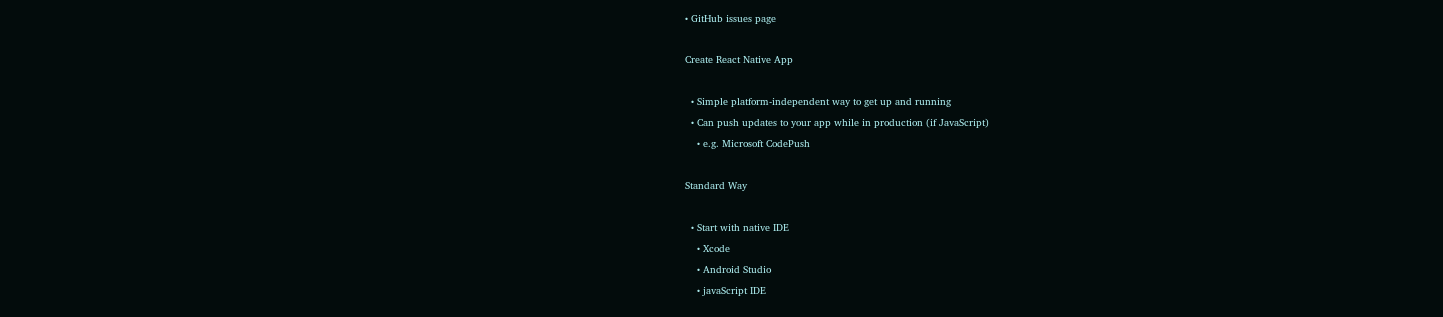• GitHub issues page

Create React Native App

  • Simple platform-independent way to get up and running
  • Can push updates to your app while in production (if JavaScript)
    • e.g. Microsoft CodePush

Standard Way

  • Start with native IDE
    • Xcode
    • Android Studio
    • javaScript IDE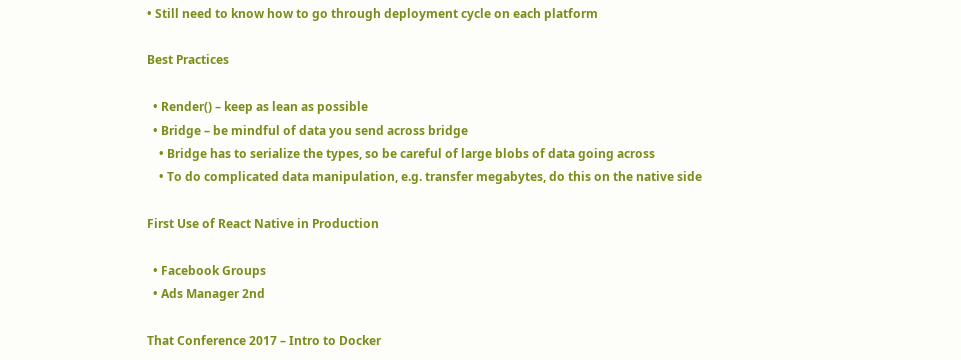• Still need to know how to go through deployment cycle on each platform

Best Practices

  • Render() – keep as lean as possible
  • Bridge – be mindful of data you send across bridge
    • Bridge has to serialize the types, so be careful of large blobs of data going across
    • To do complicated data manipulation, e.g. transfer megabytes, do this on the native side

First Use of React Native in Production

  • Facebook Groups
  • Ads Manager 2nd

That Conference 2017 – Intro to Docker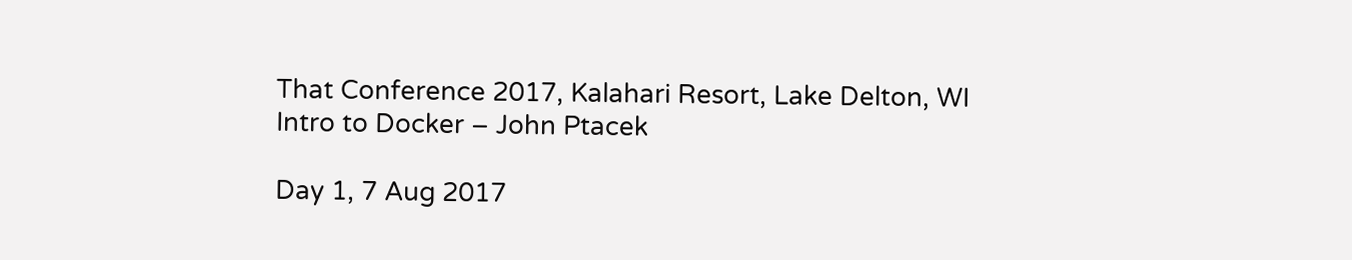That Conference 2017, Kalahari Resort, Lake Delton, WI
Intro to Docker – John Ptacek

Day 1, 7 Aug 2017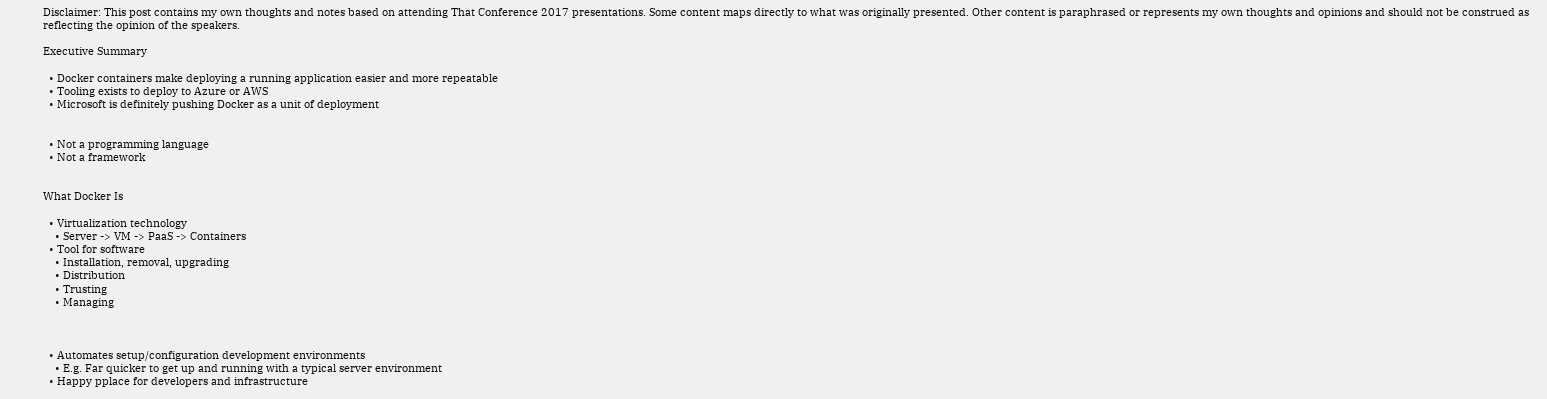Disclaimer: This post contains my own thoughts and notes based on attending That Conference 2017 presentations. Some content maps directly to what was originally presented. Other content is paraphrased or represents my own thoughts and opinions and should not be construed as reflecting the opinion of the speakers.

Executive Summary

  • Docker containers make deploying a running application easier and more repeatable
  • Tooling exists to deploy to Azure or AWS
  • Microsoft is definitely pushing Docker as a unit of deployment


  • Not a programming language
  • Not a framework


What Docker Is

  • Virtualization technology
    • Server -> VM -> PaaS -> Containers
  • Tool for software
    • Installation, removal, upgrading
    • Distribution
    • Trusting
    • Managing



  • Automates setup/configuration development environments
    • E.g. Far quicker to get up and running with a typical server environment
  • Happy pplace for developers and infrastructure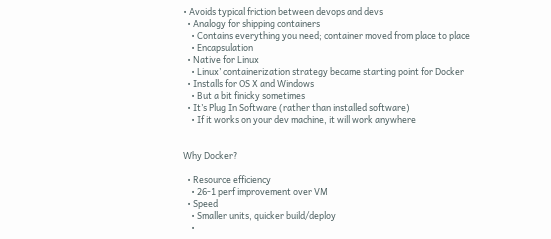• Avoids typical friction between devops and devs
  • Analogy for shipping containers
    • Contains everything you need; container moved from place to place
    • Encapsulation
  • Native for Linux
    • Linux’ containerization strategy became starting point for Docker
  • Installs for OS X and Windows
    • But a bit finicky sometimes
  • It’s Plug In Software (rather than installed software)
    • If it works on your dev machine, it will work anywhere


Why Docker?

  • Resource efficiency
    • 26-1 perf improvement over VM
  • Speed
    • Smaller units, quicker build/deploy
    •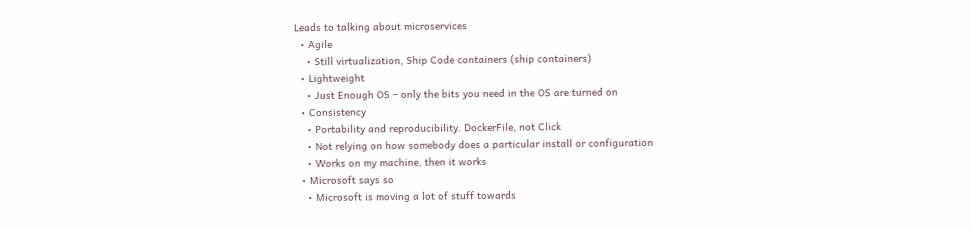Leads to talking about microservices
  • Agile
    • Still virtualization, Ship Code containers (ship containers)
  • Lightweight
    • Just Enough OS – only the bits you need in the OS are turned on
  • Consistency
    • Portability and reproducibility. DockerFile, not Click
    • Not relying on how somebody does a particular install or configuration
    • Works on my machine, then it works
  • Microsoft says so
    • Microsoft is moving a lot of stuff towards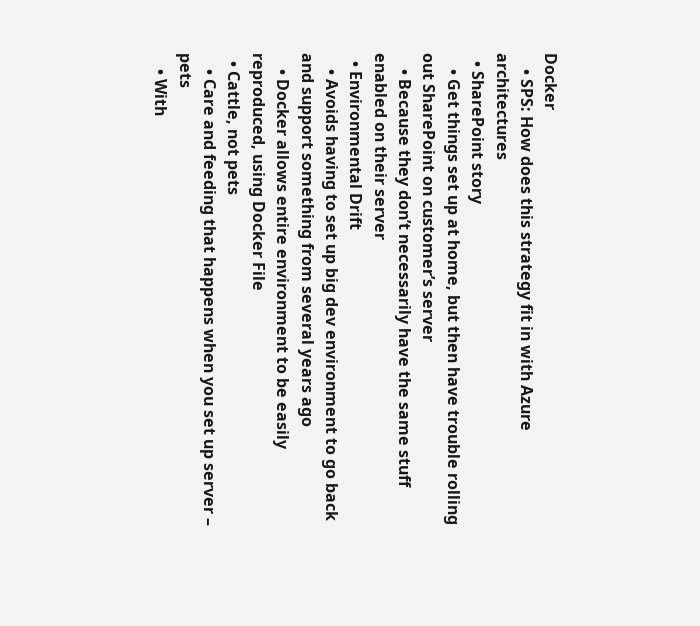Docker
    • SPS: How does this strategy fit in with Azure architectures
  • SharePoint story
    • Get things set up at home, but then have trouble rolling out SharePoint on customer’s server
    • Because they don’t necessarily have the same stuff enabled on their server
  • Environmental Drift
    • Avoids having to set up big dev environment to go back and support something from several years ago
    • Docker allows entire environment to be easily reproduced, using Docker File
  • Cattle, not pets
    • Care and feeding that happens when you set up server – pets
    • With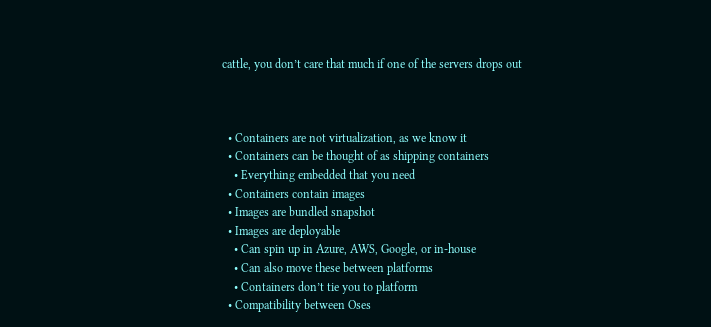cattle, you don’t care that much if one of the servers drops out



  • Containers are not virtualization, as we know it
  • Containers can be thought of as shipping containers
    • Everything embedded that you need
  • Containers contain images
  • Images are bundled snapshot
  • Images are deployable
    • Can spin up in Azure, AWS, Google, or in-house
    • Can also move these between platforms
    • Containers don’t tie you to platform
  • Compatibility between Oses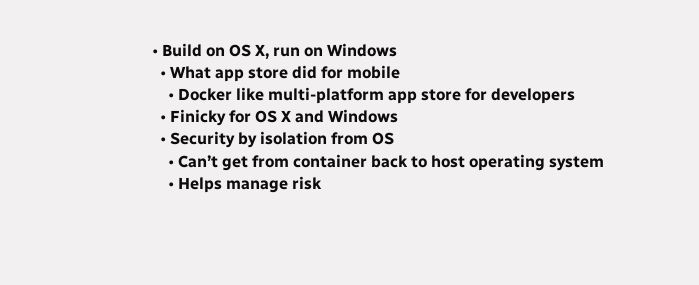• Build on OS X, run on Windows
  • What app store did for mobile
    • Docker like multi-platform app store for developers
  • Finicky for OS X and Windows
  • Security by isolation from OS
    • Can’t get from container back to host operating system
    • Helps manage risk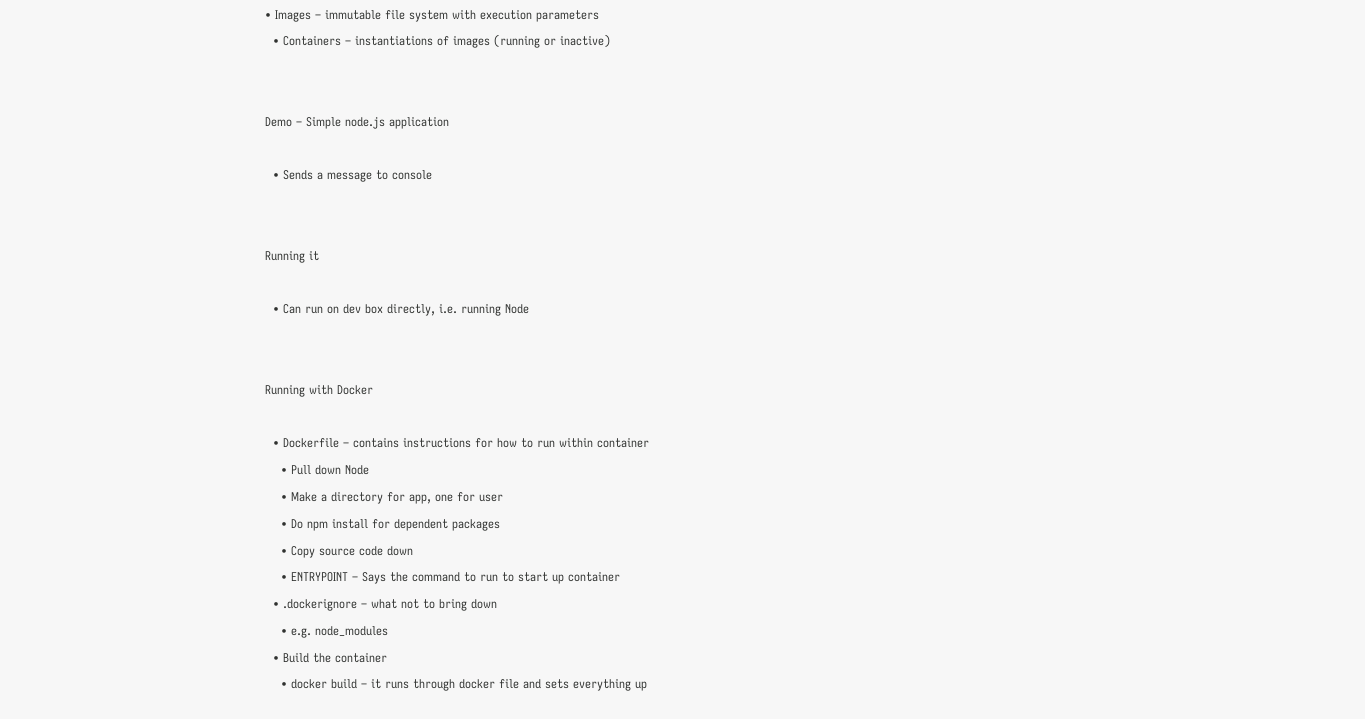• Images – immutable file system with execution parameters
  • Containers – instantiations of images (running or inactive)


Demo – Simple node.js application

  • Sends a message to console


Running it

  • Can run on dev box directly, i.e. running Node


Running with Docker

  • Dockerfile – contains instructions for how to run within container
    • Pull down Node
    • Make a directory for app, one for user
    • Do npm install for dependent packages
    • Copy source code down
    • ENTRYPOINT – Says the command to run to start up container
  • .dockerignore – what not to bring down
    • e.g. node_modules
  • Build the container
    • docker build – it runs through docker file and sets everything up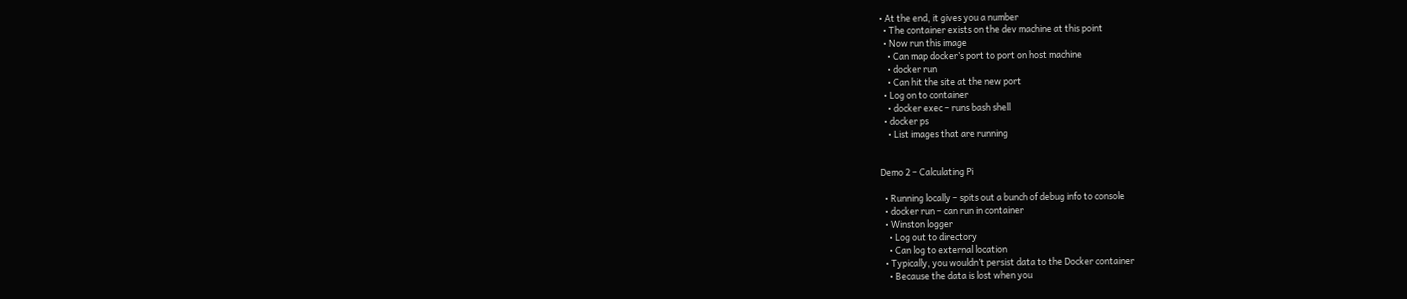• At the end, it gives you a number
  • The container exists on the dev machine at this point
  • Now run this image
    • Can map docker’s port to port on host machine
    • docker run
    • Can hit the site at the new port
  • Log on to container
    • docker exec – runs bash shell
  • docker ps
    • List images that are running


Demo 2 – Calculating Pi

  • Running locally – spits out a bunch of debug info to console
  • docker run – can run in container
  • Winston logger
    • Log out to directory
    • Can log to external location
  • Typically, you wouldn’t persist data to the Docker container
    • Because the data is lost when you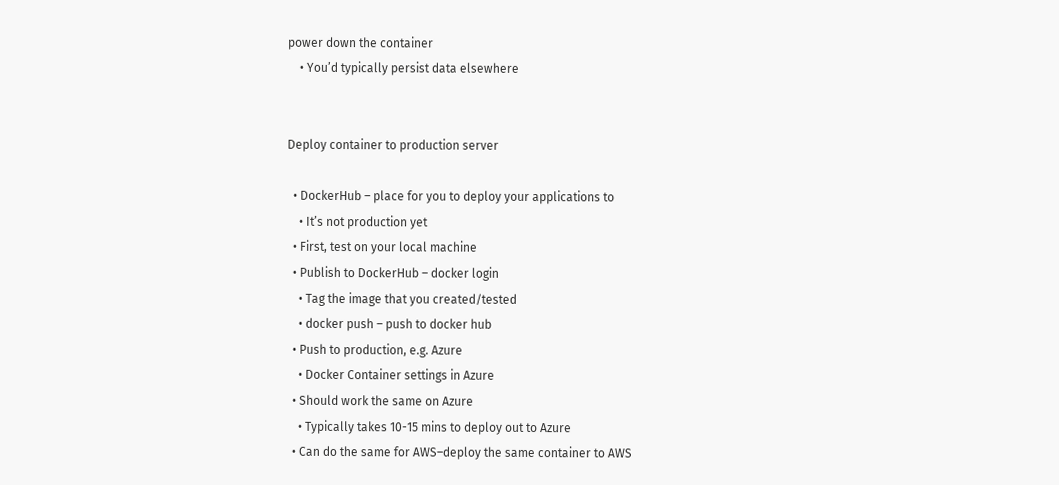power down the container
    • You’d typically persist data elsewhere


Deploy container to production server

  • DockerHub – place for you to deploy your applications to
    • It’s not production yet
  • First, test on your local machine
  • Publish to DockerHub – docker login
    • Tag the image that you created/tested
    • docker push – push to docker hub
  • Push to production, e.g. Azure
    • Docker Container settings in Azure
  • Should work the same on Azure
    • Typically takes 10-15 mins to deploy out to Azure
  • Can do the same for AWS–deploy the same container to AWS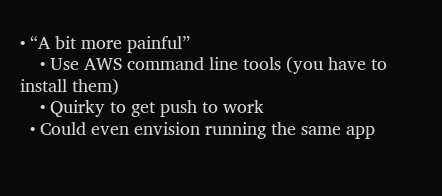• “A bit more painful”
    • Use AWS command line tools (you have to install them)
    • Quirky to get push to work
  • Could even envision running the same app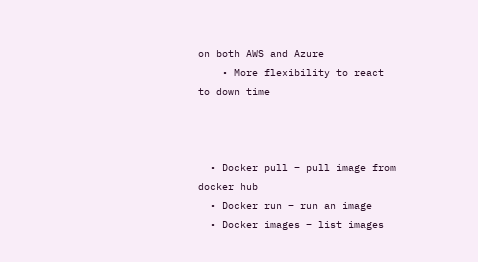on both AWS and Azure
    • More flexibility to react to down time



  • Docker pull – pull image from docker hub
  • Docker run – run an image
  • Docker images – list images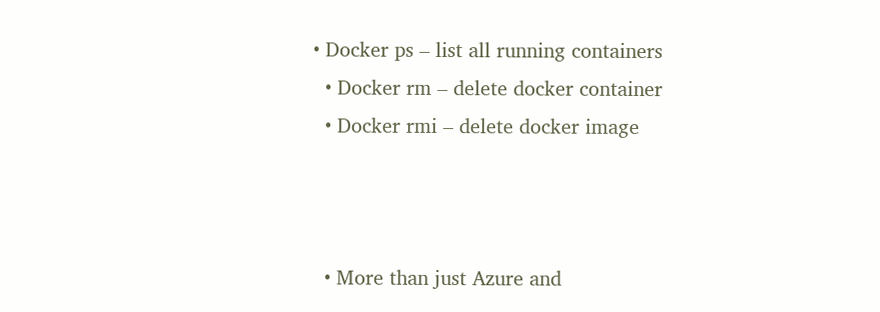• Docker ps – list all running containers
  • Docker rm – delete docker container
  • Docker rmi – delete docker image



  • More than just Azure and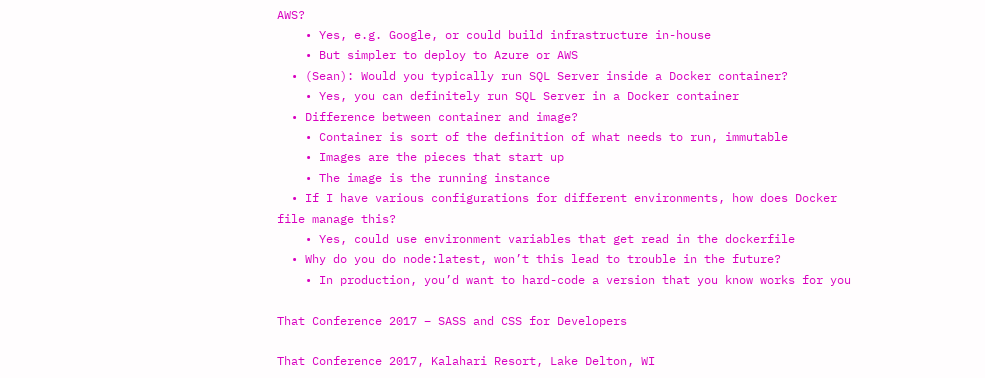AWS?
    • Yes, e.g. Google, or could build infrastructure in-house
    • But simpler to deploy to Azure or AWS
  • (Sean): Would you typically run SQL Server inside a Docker container?
    • Yes, you can definitely run SQL Server in a Docker container
  • Difference between container and image?
    • Container is sort of the definition of what needs to run, immutable
    • Images are the pieces that start up
    • The image is the running instance
  • If I have various configurations for different environments, how does Docker file manage this?
    • Yes, could use environment variables that get read in the dockerfile
  • Why do you do node:latest, won’t this lead to trouble in the future?
    • In production, you’d want to hard-code a version that you know works for you

That Conference 2017 – SASS and CSS for Developers

That Conference 2017, Kalahari Resort, Lake Delton, WI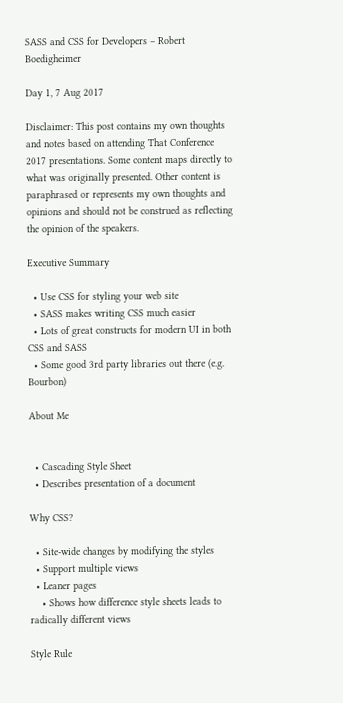SASS and CSS for Developers – Robert Boedigheimer

Day 1, 7 Aug 2017

Disclaimer: This post contains my own thoughts and notes based on attending That Conference 2017 presentations. Some content maps directly to what was originally presented. Other content is paraphrased or represents my own thoughts and opinions and should not be construed as reflecting the opinion of the speakers.

Executive Summary

  • Use CSS for styling your web site
  • SASS makes writing CSS much easier
  • Lots of great constructs for modern UI in both CSS and SASS
  • Some good 3rd party libraries out there (e.g. Bourbon)

About Me


  • Cascading Style Sheet
  • Describes presentation of a document

Why CSS?

  • Site-wide changes by modifying the styles
  • Support multiple views
  • Leaner pages
    • Shows how difference style sheets leads to radically different views

Style Rule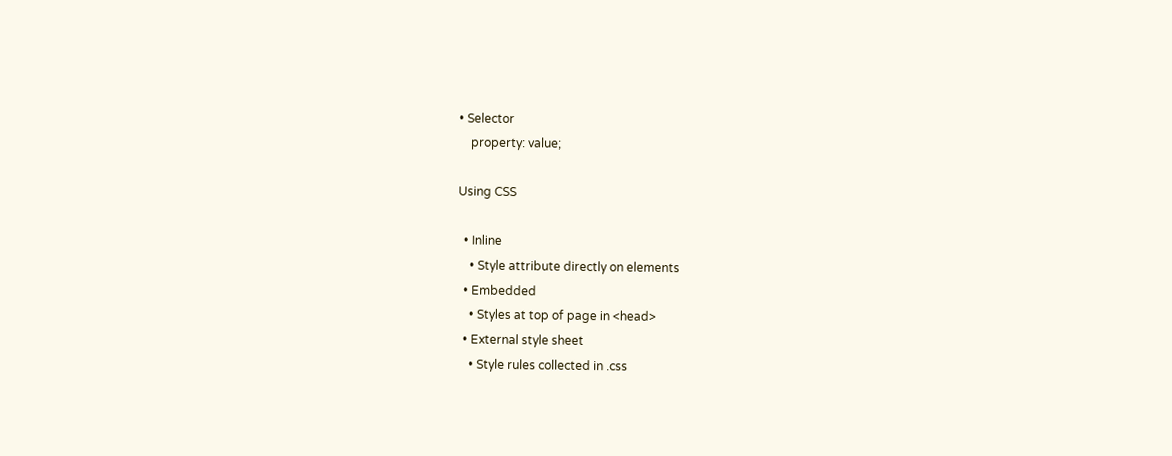• Selector
    property: value;

Using CSS

  • Inline
    • Style attribute directly on elements
  • Embedded
    • Styles at top of page in <head>
  • External style sheet
    • Style rules collected in .css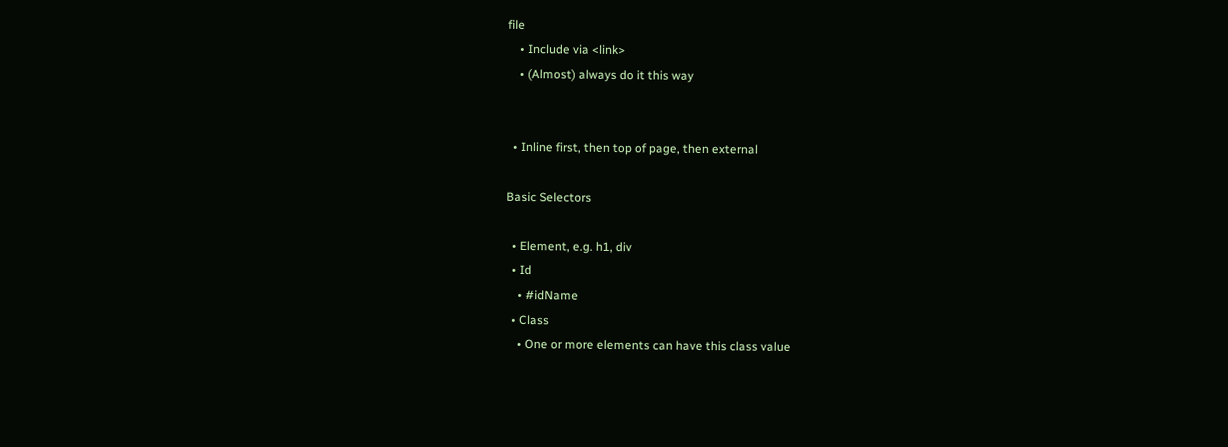file
    • Include via <link>
    • (Almost) always do it this way


  • Inline first, then top of page, then external

Basic Selectors

  • Element, e.g. h1, div
  • Id
    • #idName
  • Class
    • One or more elements can have this class value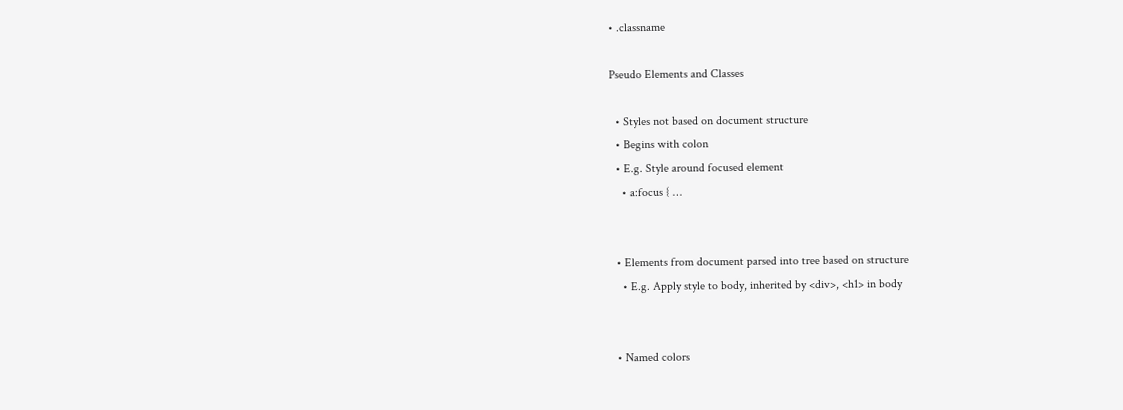• .classname

Pseudo Elements and Classes

  • Styles not based on document structure
  • Begins with colon
  • E.g. Style around focused element
    • a:focus { …


  • Elements from document parsed into tree based on structure
    • E.g. Apply style to body, inherited by <div>, <h1> in body


  • Named colors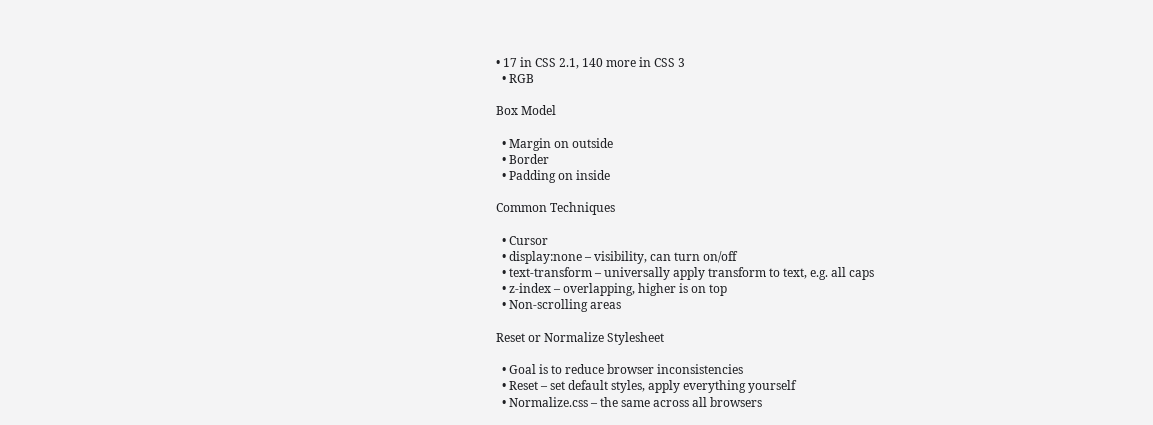• 17 in CSS 2.1, 140 more in CSS 3
  • RGB

Box Model

  • Margin on outside
  • Border
  • Padding on inside

Common Techniques

  • Cursor
  • display:none – visibility, can turn on/off
  • text-transform – universally apply transform to text, e.g. all caps
  • z-index – overlapping, higher is on top
  • Non-scrolling areas

Reset or Normalize Stylesheet

  • Goal is to reduce browser inconsistencies
  • Reset – set default styles, apply everything yourself
  • Normalize.css – the same across all browsers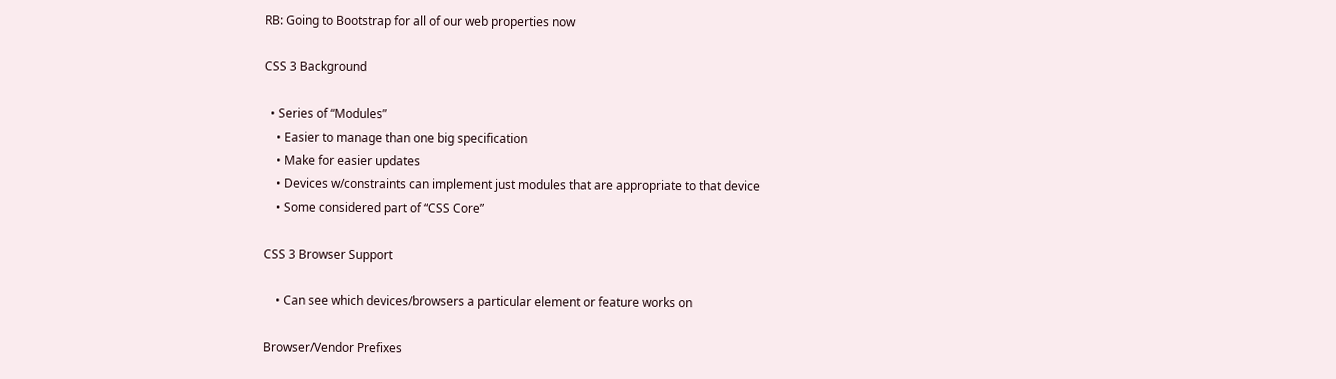RB: Going to Bootstrap for all of our web properties now

CSS 3 Background

  • Series of “Modules”
    • Easier to manage than one big specification
    • Make for easier updates
    • Devices w/constraints can implement just modules that are appropriate to that device
    • Some considered part of “CSS Core”

CSS 3 Browser Support

    • Can see which devices/browsers a particular element or feature works on

Browser/Vendor Prefixes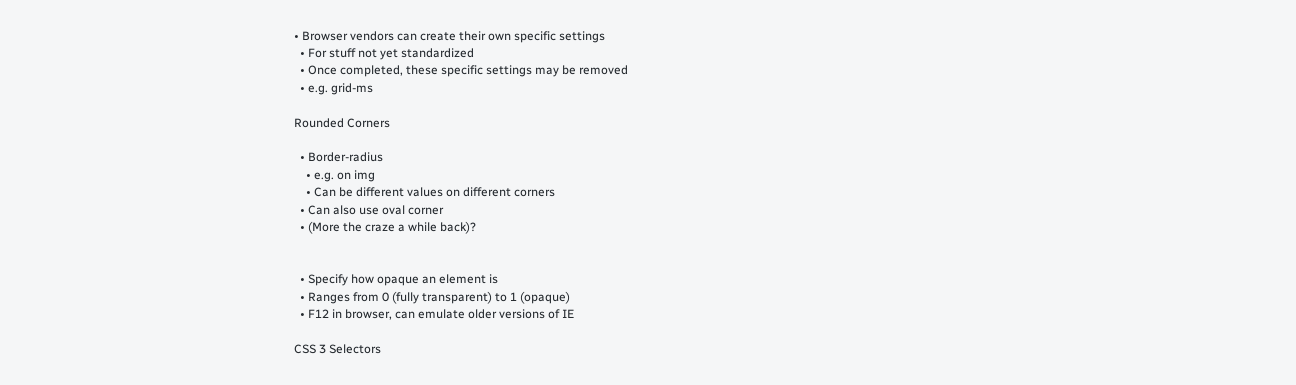• Browser vendors can create their own specific settings
  • For stuff not yet standardized
  • Once completed, these specific settings may be removed
  • e.g. grid-ms

Rounded Corners

  • Border-radius
    • e.g. on img
    • Can be different values on different corners
  • Can also use oval corner
  • (More the craze a while back)?


  • Specify how opaque an element is
  • Ranges from 0 (fully transparent) to 1 (opaque)
  • F12 in browser, can emulate older versions of IE

CSS 3 Selectors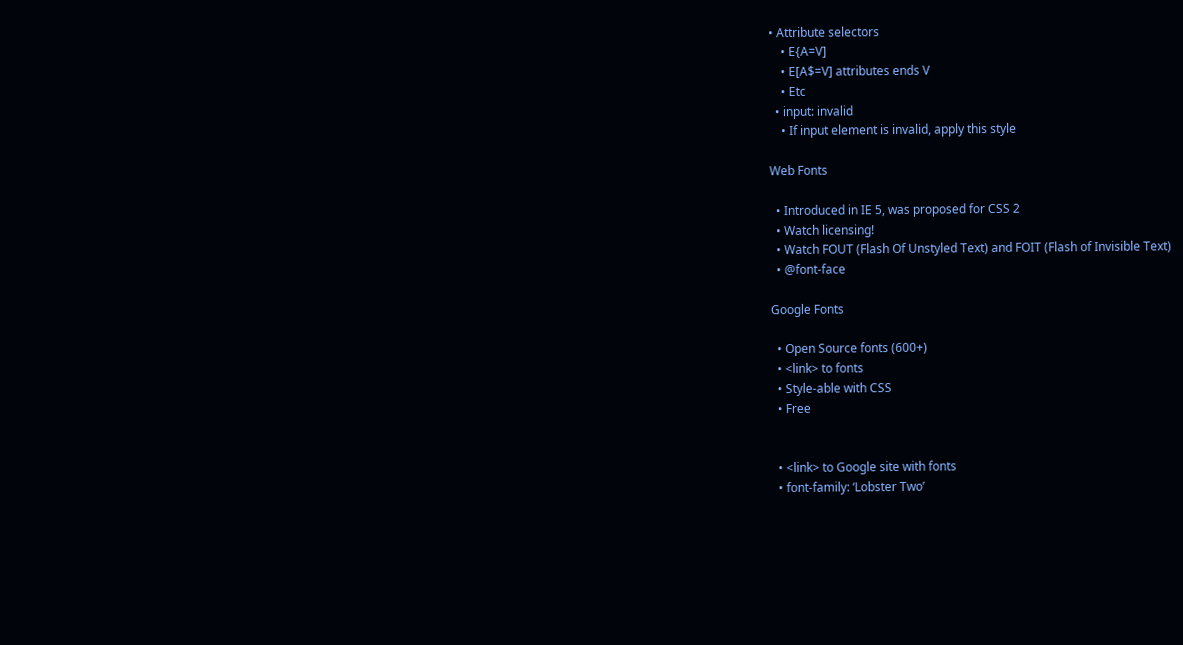• Attribute selectors
    • E{A=V]
    • E[A$=V] attributes ends V
    • Etc
  • input: invalid
    • If input element is invalid, apply this style

Web Fonts

  • Introduced in IE 5, was proposed for CSS 2
  • Watch licensing!
  • Watch FOUT (Flash Of Unstyled Text) and FOIT (Flash of Invisible Text)
  • @font-face

Google Fonts

  • Open Source fonts (600+)
  • <link> to fonts
  • Style-able with CSS
  • Free


  • <link> to Google site with fonts
  • font-family: ‘Lobster Two’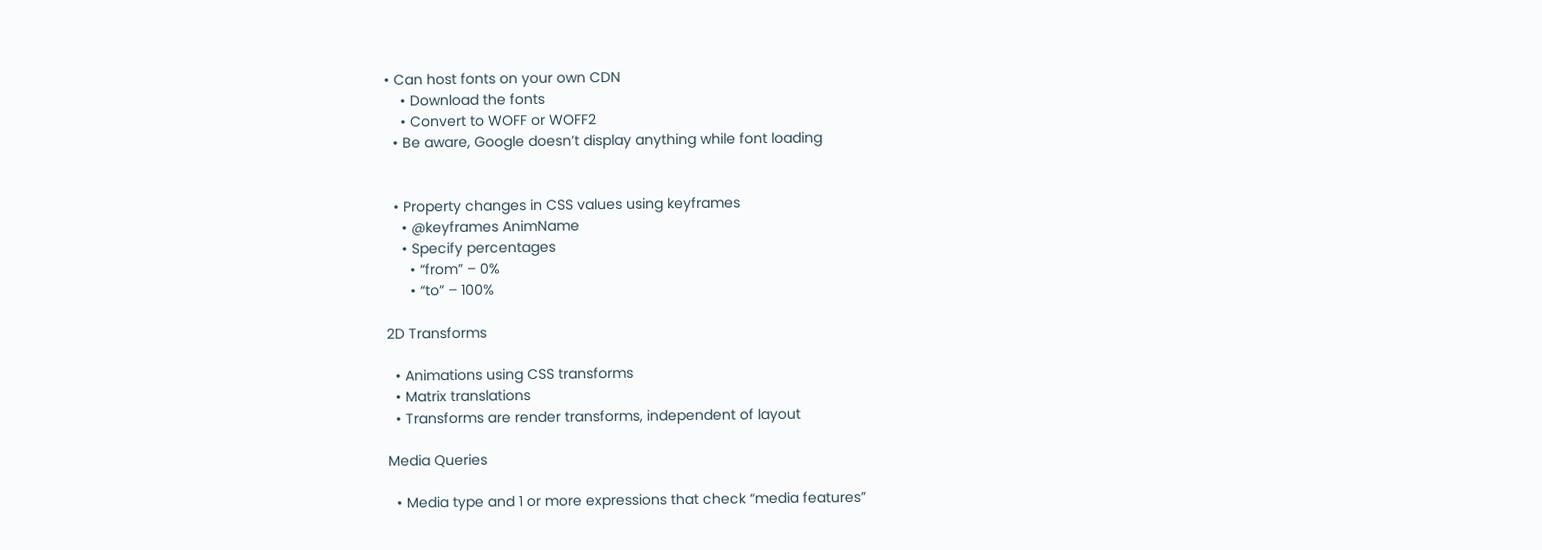• Can host fonts on your own CDN
    • Download the fonts
    • Convert to WOFF or WOFF2
  • Be aware, Google doesn’t display anything while font loading


  • Property changes in CSS values using keyframes
    • @keyframes AnimName
    • Specify percentages
      • “from” – 0%
      • “to” – 100%

2D Transforms

  • Animations using CSS transforms
  • Matrix translations
  • Transforms are render transforms, independent of layout

Media Queries

  • Media type and 1 or more expressions that check “media features”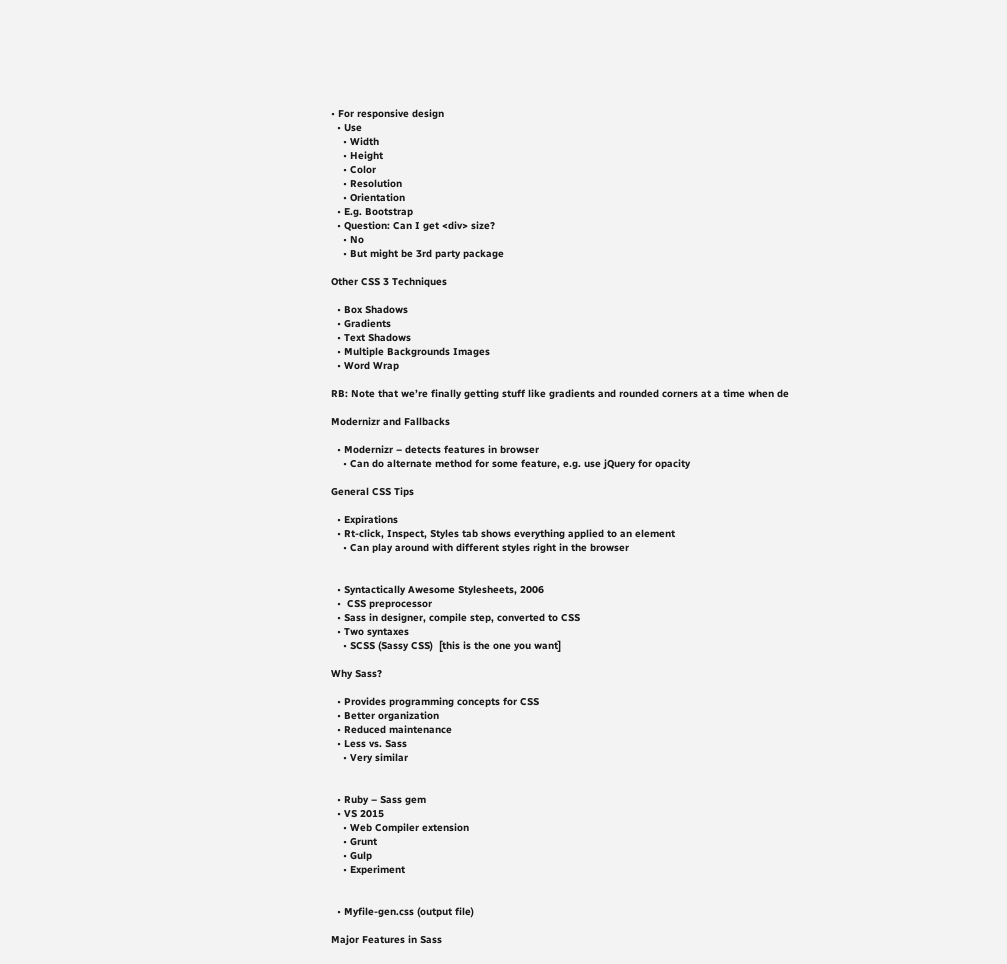• For responsive design
  • Use
    • Width
    • Height
    • Color
    • Resolution
    • Orientation
  • E.g. Bootstrap
  • Question: Can I get <div> size?
    • No
    • But might be 3rd party package

Other CSS 3 Techniques

  • Box Shadows
  • Gradients
  • Text Shadows
  • Multiple Backgrounds Images
  • Word Wrap

RB: Note that we’re finally getting stuff like gradients and rounded corners at a time when de

Modernizr and Fallbacks

  • Modernizr – detects features in browser
    • Can do alternate method for some feature, e.g. use jQuery for opacity

General CSS Tips

  • Expirations
  • Rt-click, Inspect, Styles tab shows everything applied to an element
    • Can play around with different styles right in the browser


  • Syntactically Awesome Stylesheets, 2006
  •  CSS preprocessor
  • Sass in designer, compile step, converted to CSS
  • Two syntaxes
    • SCSS (Sassy CSS)  [this is the one you want]

Why Sass?

  • Provides programming concepts for CSS
  • Better organization
  • Reduced maintenance
  • Less vs. Sass
    • Very similar


  • Ruby – Sass gem
  • VS 2015
    • Web Compiler extension
    • Grunt
    • Gulp
    • Experiment


  • Myfile-gen.css (output file)

Major Features in Sass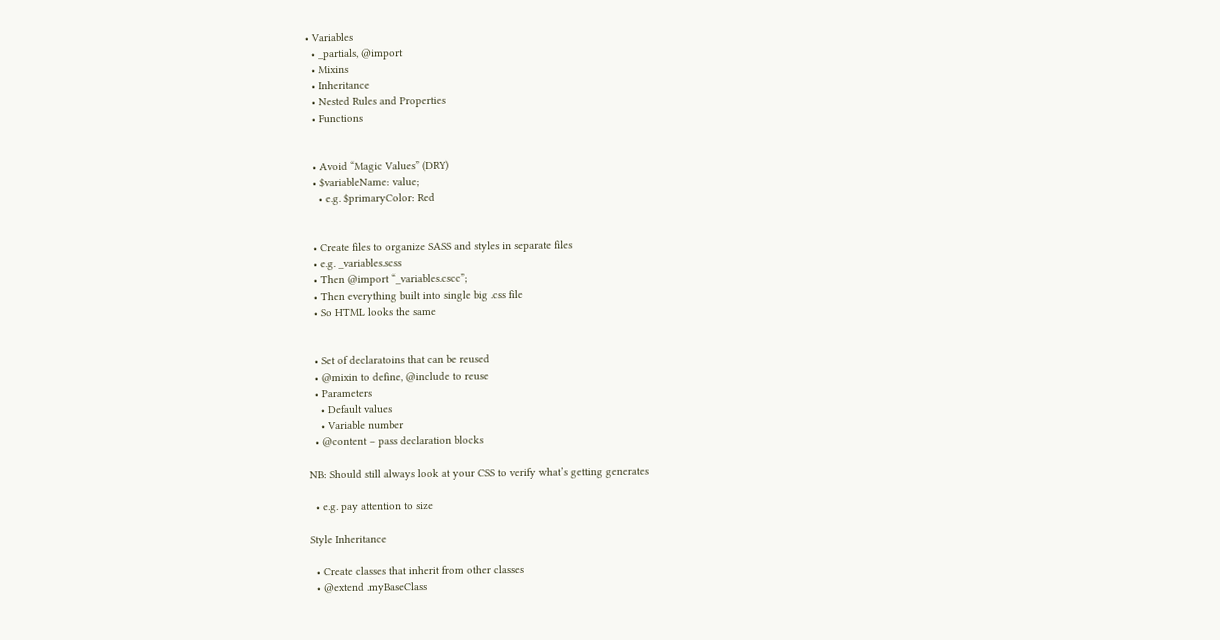• Variables
  • _partials, @import
  • Mixins
  • Inheritance
  • Nested Rules and Properties
  • Functions


  • Avoid “Magic Values” (DRY)
  • $variableName: value;
    • e.g. $primaryColor: Red


  • Create files to organize SASS and styles in separate files
  • e.g. _variables.scss
  • Then @import “_variables.cscc”;
  • Then everything built into single big .css file
  • So HTML looks the same


  • Set of declaratoins that can be reused
  • @mixin to define, @include to reuse
  • Parameters
    • Default values
    • Variable number
  • @content – pass declaration blocks

NB: Should still always look at your CSS to verify what’s getting generates

  • e.g. pay attention to size

Style Inheritance

  • Create classes that inherit from other classes
  • @extend .myBaseClass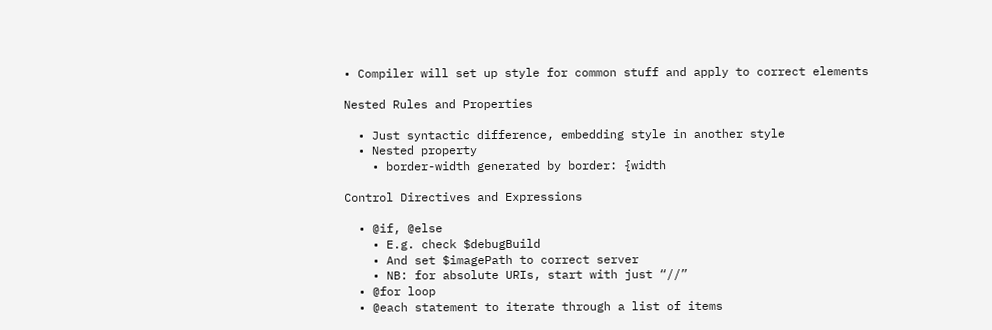• Compiler will set up style for common stuff and apply to correct elements

Nested Rules and Properties

  • Just syntactic difference, embedding style in another style
  • Nested property
    • border-width generated by border: {width

Control Directives and Expressions

  • @if, @else
    • E.g. check $debugBuild
    • And set $imagePath to correct server
    • NB: for absolute URIs, start with just “//”
  • @for loop
  • @each statement to iterate through a list of items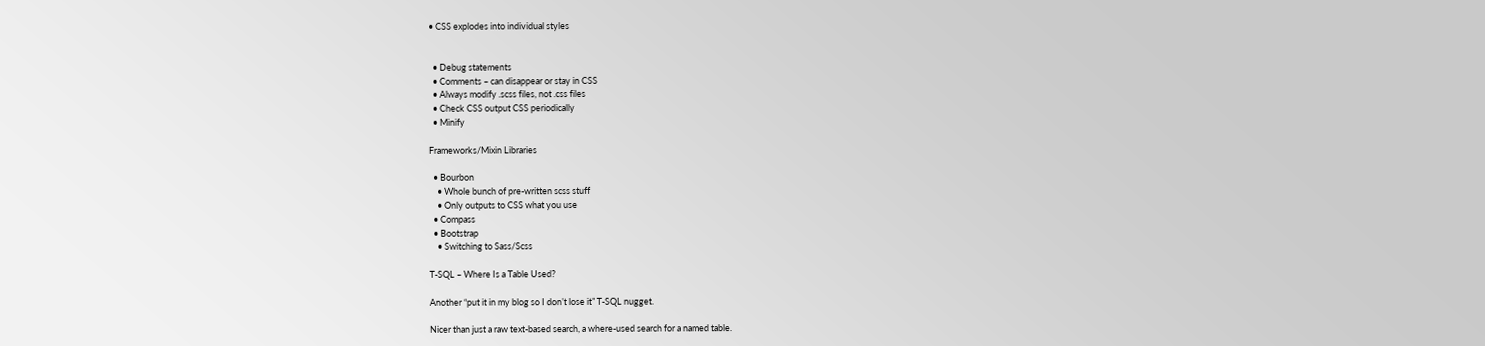• CSS explodes into individual styles


  • Debug statements
  • Comments – can disappear or stay in CSS
  • Always modify .scss files, not .css files
  • Check CSS output CSS periodically
  • Minify

Frameworks/Mixin Libraries

  • Bourbon
    • Whole bunch of pre-written scss stuff
    • Only outputs to CSS what you use
  • Compass
  • Bootstrap
    • Switching to Sass/Scss

T-SQL – Where Is a Table Used?

Another “put it in my blog so I don’t lose it” T-SQL nugget.

Nicer than just a raw text-based search, a where-used search for a named table.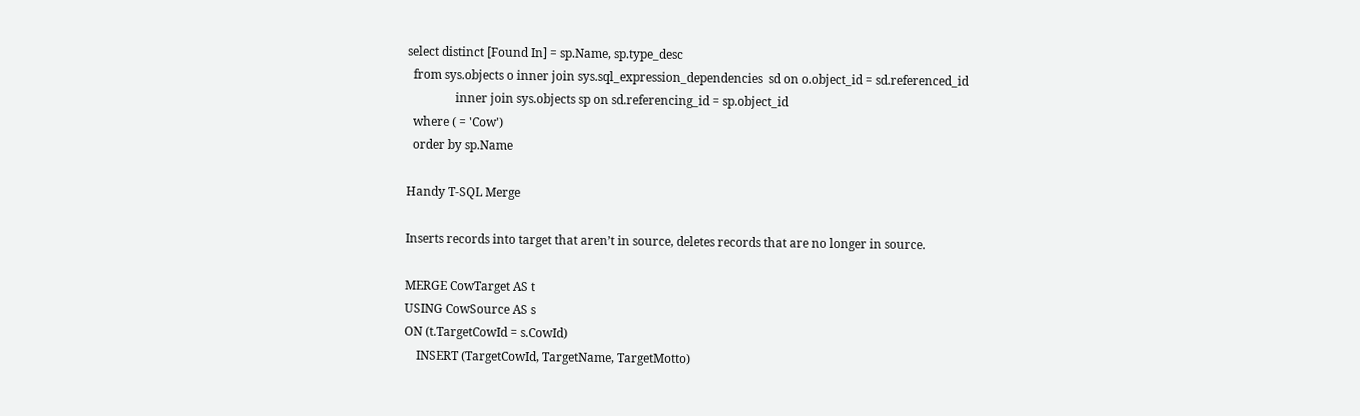select distinct [Found In] = sp.Name, sp.type_desc
  from sys.objects o inner join sys.sql_expression_dependencies  sd on o.object_id = sd.referenced_id
                inner join sys.objects sp on sd.referencing_id = sp.object_id
  where ( = 'Cow')
  order by sp.Name

Handy T-SQL Merge

Inserts records into target that aren’t in source, deletes records that are no longer in source.

MERGE CowTarget AS t
USING CowSource AS s
ON (t.TargetCowId = s.CowId)
    INSERT (TargetCowId, TargetName, TargetMotto)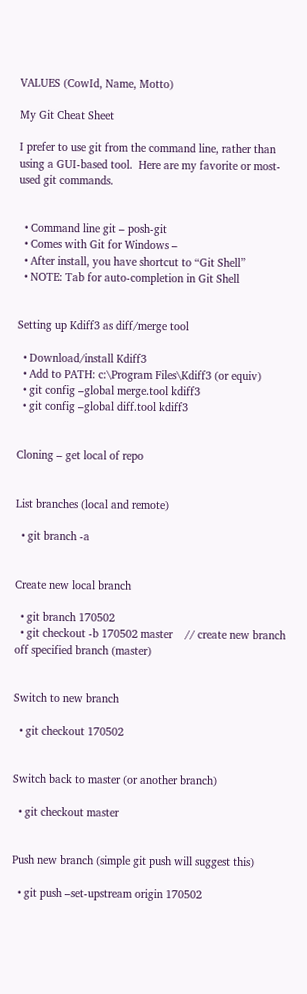VALUES (CowId, Name, Motto)

My Git Cheat Sheet

I prefer to use git from the command line, rather than using a GUI-based tool.  Here are my favorite or most-used git commands.


  • Command line git – posh-git
  • Comes with Git for Windows –
  • After install, you have shortcut to “Git Shell”
  • NOTE: Tab for auto-completion in Git Shell


Setting up Kdiff3 as diff/merge tool

  • Download/install Kdiff3
  • Add to PATH: c:\Program Files\Kdiff3 (or equiv)
  • git config –global merge.tool kdiff3
  • git config –global diff.tool kdiff3


Cloning – get local of repo


List branches (local and remote)

  • git branch -a


Create new local branch

  • git branch 170502
  • git checkout -b 170502 master    // create new branch off specified branch (master)


Switch to new branch

  • git checkout 170502


Switch back to master (or another branch)

  • git checkout master


Push new branch (simple git push will suggest this)

  • git push –set-upstream origin 170502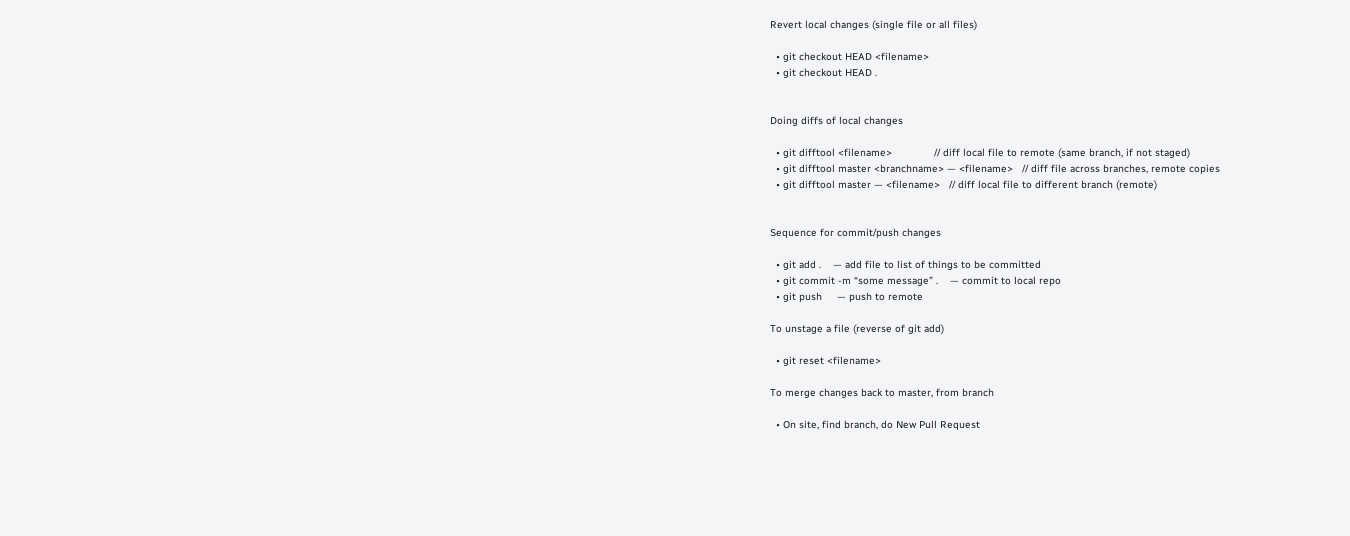Revert local changes (single file or all files)

  • git checkout HEAD <filename>
  • git checkout HEAD .


Doing diffs of local changes

  • git difftool <filename>              // diff local file to remote (same branch, if not staged)
  • git difftool master <branchname> — <filename>   // diff file across branches, remote copies
  • git difftool master — <filename>   // diff local file to different branch (remote)


Sequence for commit/push changes

  • git add .    — add file to list of things to be committed
  • git commit -m “some message” .    — commit to local repo
  • git push     — push to remote

To unstage a file (reverse of git add)

  • git reset <filename>

To merge changes back to master, from branch

  • On site, find branch, do New Pull Request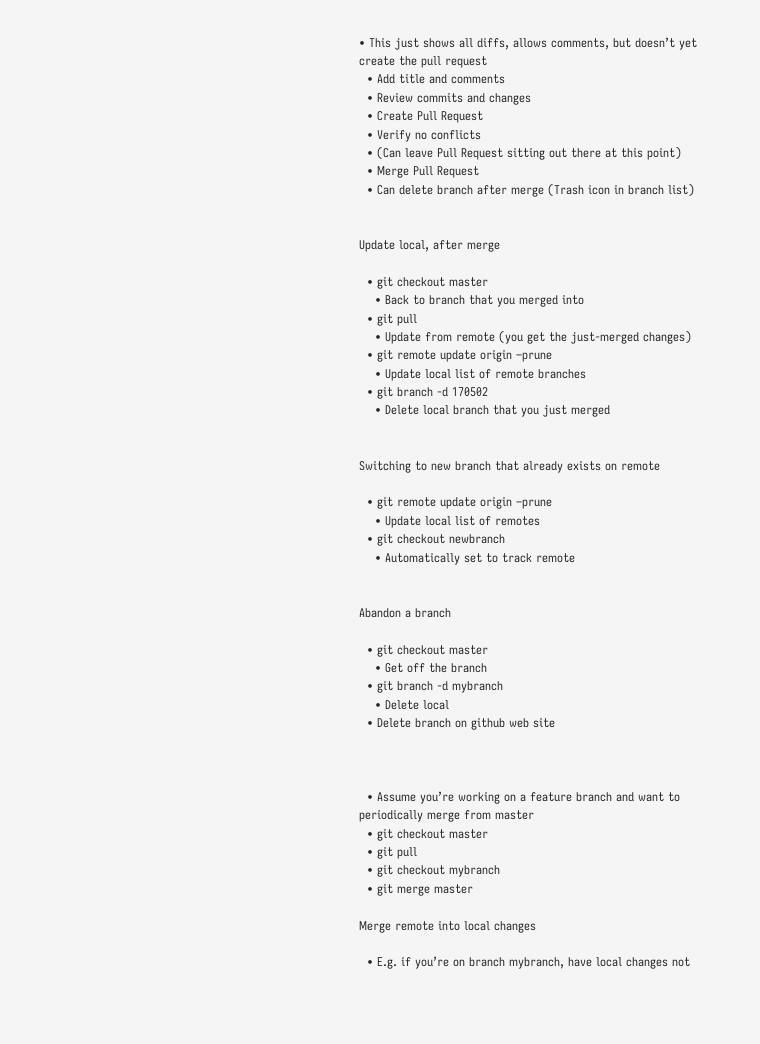• This just shows all diffs, allows comments, but doesn’t yet create the pull request
  • Add title and comments
  • Review commits and changes
  • Create Pull Request
  • Verify no conflicts
  • (Can leave Pull Request sitting out there at this point)
  • Merge Pull Request
  • Can delete branch after merge (Trash icon in branch list)


Update local, after merge

  • git checkout master
    • Back to branch that you merged into
  • git pull
    • Update from remote (you get the just-merged changes)
  • git remote update origin –prune
    • Update local list of remote branches
  • git branch -d 170502
    • Delete local branch that you just merged


Switching to new branch that already exists on remote

  • git remote update origin –prune
    • Update local list of remotes
  • git checkout newbranch
    • Automatically set to track remote


Abandon a branch

  • git checkout master
    • Get off the branch
  • git branch -d mybranch
    • Delete local
  • Delete branch on github web site



  • Assume you’re working on a feature branch and want to periodically merge from master
  • git checkout master
  • git pull
  • git checkout mybranch
  • git merge master

Merge remote into local changes

  • E.g. if you’re on branch mybranch, have local changes not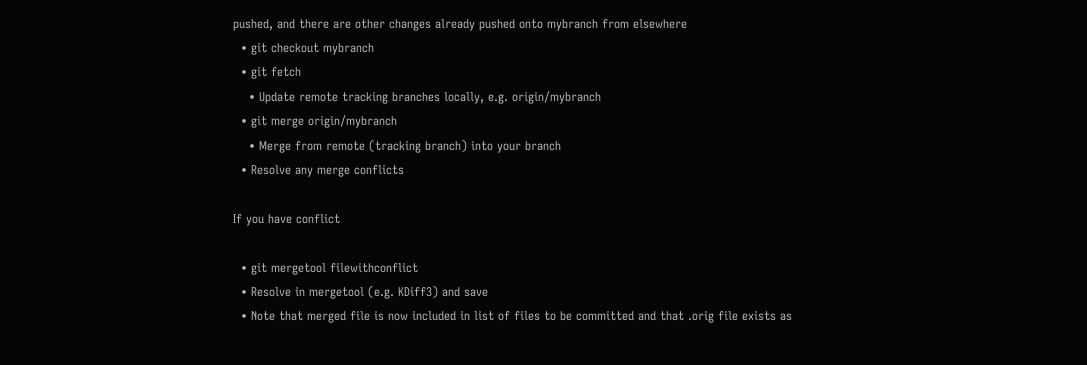pushed, and there are other changes already pushed onto mybranch from elsewhere
  • git checkout mybranch
  • git fetch
    • Update remote tracking branches locally, e.g. origin/mybranch
  • git merge origin/mybranch
    • Merge from remote (tracking branch) into your branch
  • Resolve any merge conflicts

If you have conflict

  • git mergetool filewithconflict
  • Resolve in mergetool (e.g. KDiff3) and save
  • Note that merged file is now included in list of files to be committed and that .orig file exists as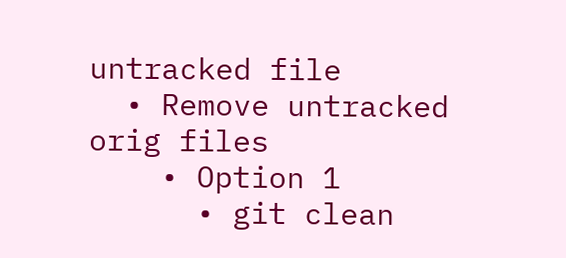untracked file
  • Remove untracked orig files
    • Option 1
      • git clean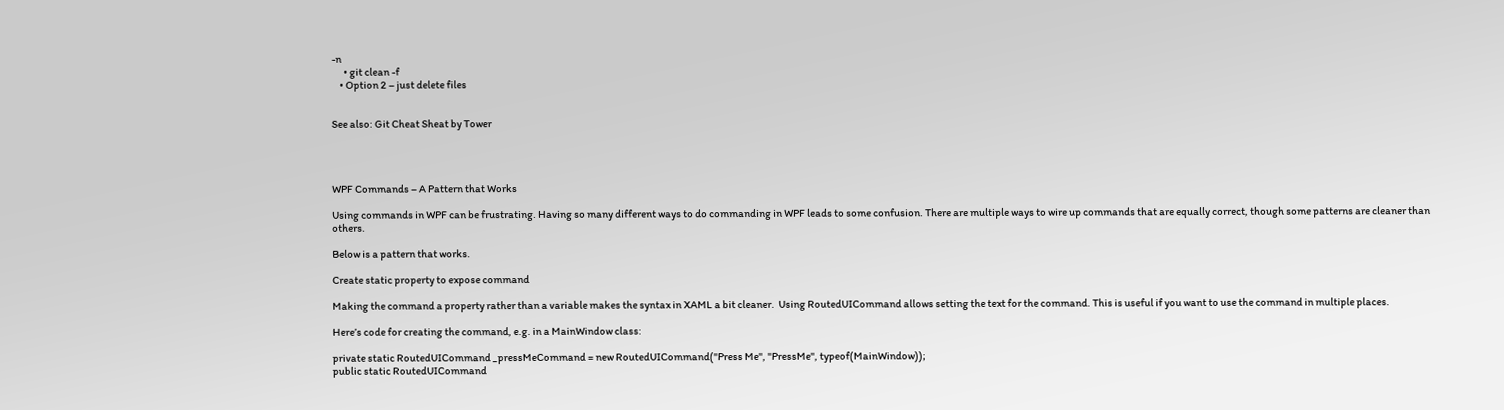-n
      • git clean -f
    • Option 2 – just delete files


See also: Git Cheat Sheat by Tower




WPF Commands – A Pattern that Works

Using commands in WPF can be frustrating. Having so many different ways to do commanding in WPF leads to some confusion. There are multiple ways to wire up commands that are equally correct, though some patterns are cleaner than others.

Below is a pattern that works.

Create static property to expose command

Making the command a property rather than a variable makes the syntax in XAML a bit cleaner.  Using RoutedUICommand allows setting the text for the command. This is useful if you want to use the command in multiple places.

Here’s code for creating the command, e.g. in a MainWindow class:

private static RoutedUICommand _pressMeCommand = new RoutedUICommand("Press Me", "PressMe", typeof(MainWindow));
public static RoutedUICommand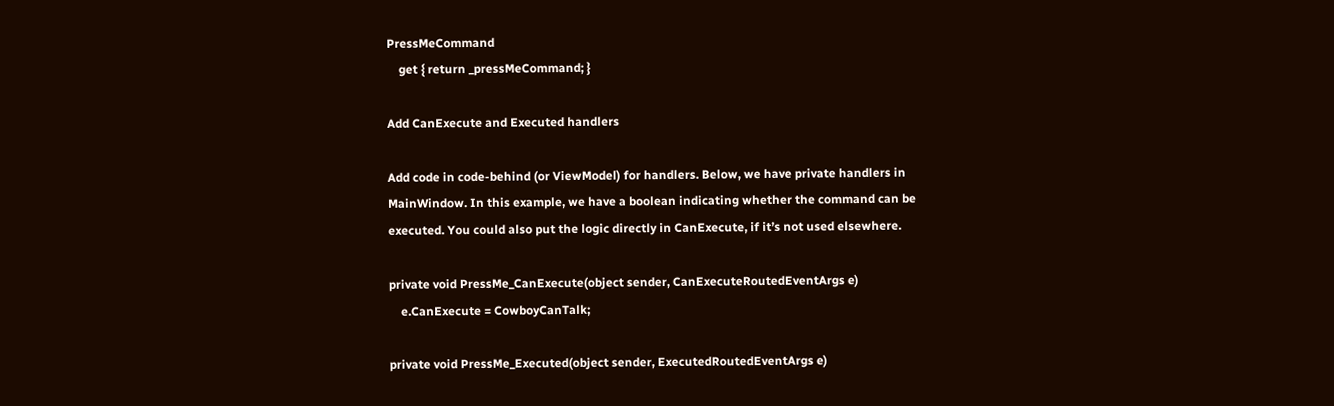PressMeCommand
    get { return _pressMeCommand; }

Add CanExecute and Executed handlers

Add code in code-behind (or ViewModel) for handlers. Below, we have private handlers in MainWindow. In this example, we have a boolean indicating whether the command can be executed. You could also put the logic directly in CanExecute, if it’s not used elsewhere.

private void PressMe_CanExecute(object sender, CanExecuteRoutedEventArgs e)
    e.CanExecute = CowboyCanTalk;

private void PressMe_Executed(object sender, ExecutedRoutedEventArgs e)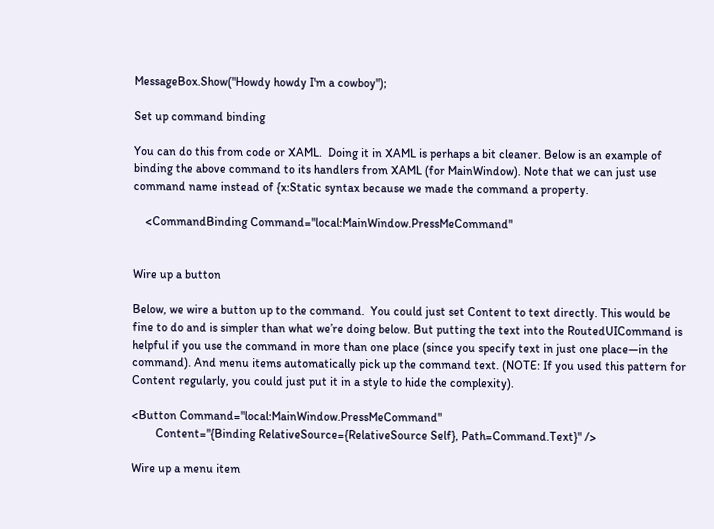MessageBox.Show("Howdy howdy I'm a cowboy");

Set up command binding

You can do this from code or XAML.  Doing it in XAML is perhaps a bit cleaner. Below is an example of binding the above command to its handlers from XAML (for MainWindow). Note that we can just use command name instead of {x:Static syntax because we made the command a property.

    <CommandBinding Command="local:MainWindow.PressMeCommand"


Wire up a button

Below, we wire a button up to the command.  You could just set Content to text directly. This would be fine to do and is simpler than what we’re doing below. But putting the text into the RoutedUICommand is helpful if you use the command in more than one place (since you specify text in just one place—in the command). And menu items automatically pick up the command text. (NOTE: If you used this pattern for Content regularly, you could just put it in a style to hide the complexity).

<Button Command="local:MainWindow.PressMeCommand"
        Content="{Binding RelativeSource={RelativeSource Self}, Path=Command.Text}" />

Wire up a menu item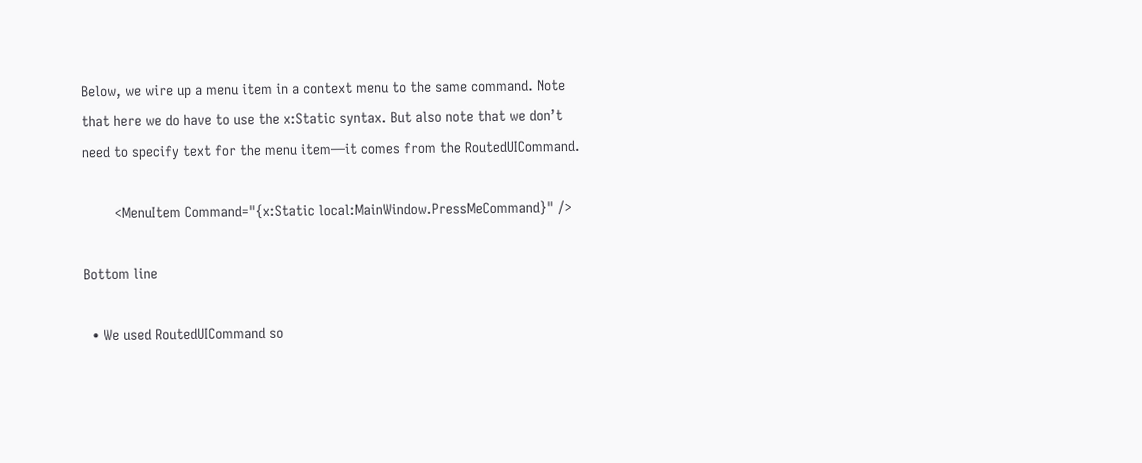Below, we wire up a menu item in a context menu to the same command. Note that here we do have to use the x:Static syntax. But also note that we don’t need to specify text for the menu item—it comes from the RoutedUICommand.

        <MenuItem Command="{x:Static local:MainWindow.PressMeCommand}" />

Bottom line

  • We used RoutedUICommand so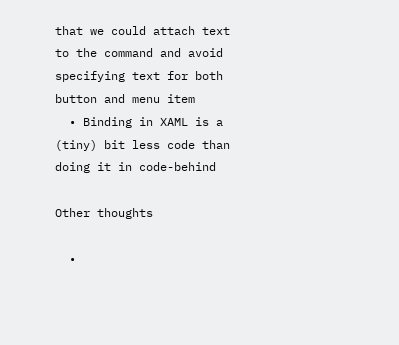that we could attach text to the command and avoid specifying text for both button and menu item
  • Binding in XAML is a (tiny) bit less code than doing it in code-behind

Other thoughts

  •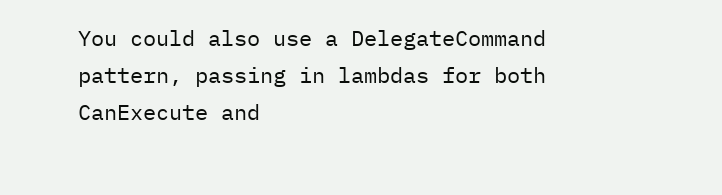You could also use a DelegateCommand pattern, passing in lambdas for both CanExecute and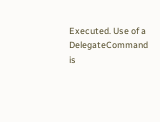Executed. Use of a DelegateCommand is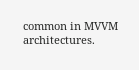common in MVVM architectures.